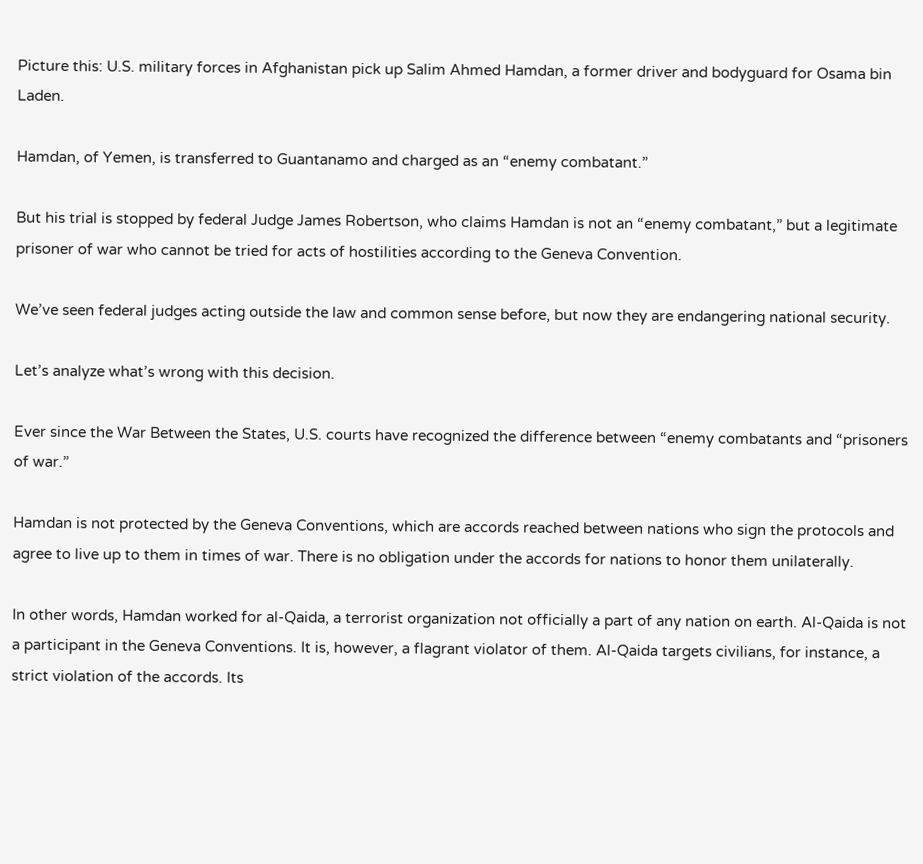Picture this: U.S. military forces in Afghanistan pick up Salim Ahmed Hamdan, a former driver and bodyguard for Osama bin Laden.

Hamdan, of Yemen, is transferred to Guantanamo and charged as an “enemy combatant.”

But his trial is stopped by federal Judge James Robertson, who claims Hamdan is not an “enemy combatant,” but a legitimate prisoner of war who cannot be tried for acts of hostilities according to the Geneva Convention.

We’ve seen federal judges acting outside the law and common sense before, but now they are endangering national security.

Let’s analyze what’s wrong with this decision.

Ever since the War Between the States, U.S. courts have recognized the difference between “enemy combatants and “prisoners of war.”

Hamdan is not protected by the Geneva Conventions, which are accords reached between nations who sign the protocols and agree to live up to them in times of war. There is no obligation under the accords for nations to honor them unilaterally.

In other words, Hamdan worked for al-Qaida, a terrorist organization not officially a part of any nation on earth. Al-Qaida is not a participant in the Geneva Conventions. It is, however, a flagrant violator of them. Al-Qaida targets civilians, for instance, a strict violation of the accords. Its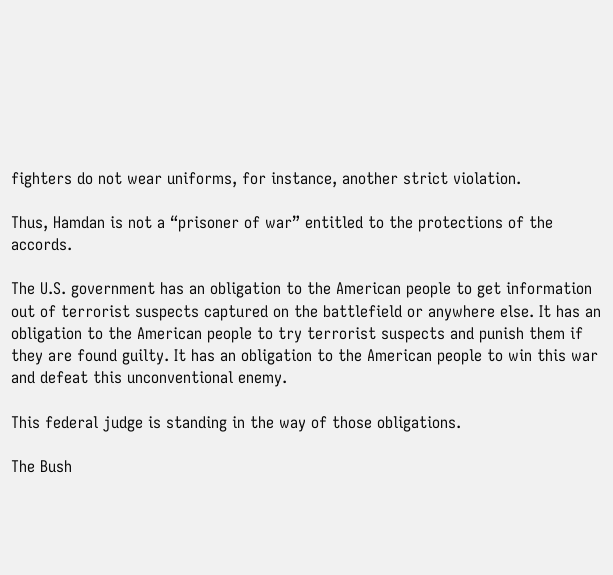fighters do not wear uniforms, for instance, another strict violation.

Thus, Hamdan is not a “prisoner of war” entitled to the protections of the accords.

The U.S. government has an obligation to the American people to get information out of terrorist suspects captured on the battlefield or anywhere else. It has an obligation to the American people to try terrorist suspects and punish them if they are found guilty. It has an obligation to the American people to win this war and defeat this unconventional enemy.

This federal judge is standing in the way of those obligations.

The Bush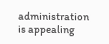administration is appealing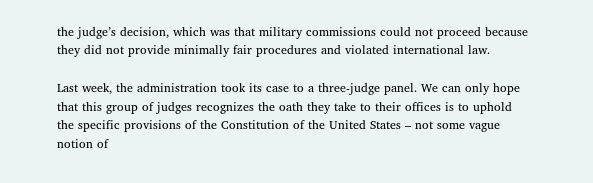the judge’s decision, which was that military commissions could not proceed because they did not provide minimally fair procedures and violated international law.

Last week, the administration took its case to a three-judge panel. We can only hope that this group of judges recognizes the oath they take to their offices is to uphold the specific provisions of the Constitution of the United States – not some vague notion of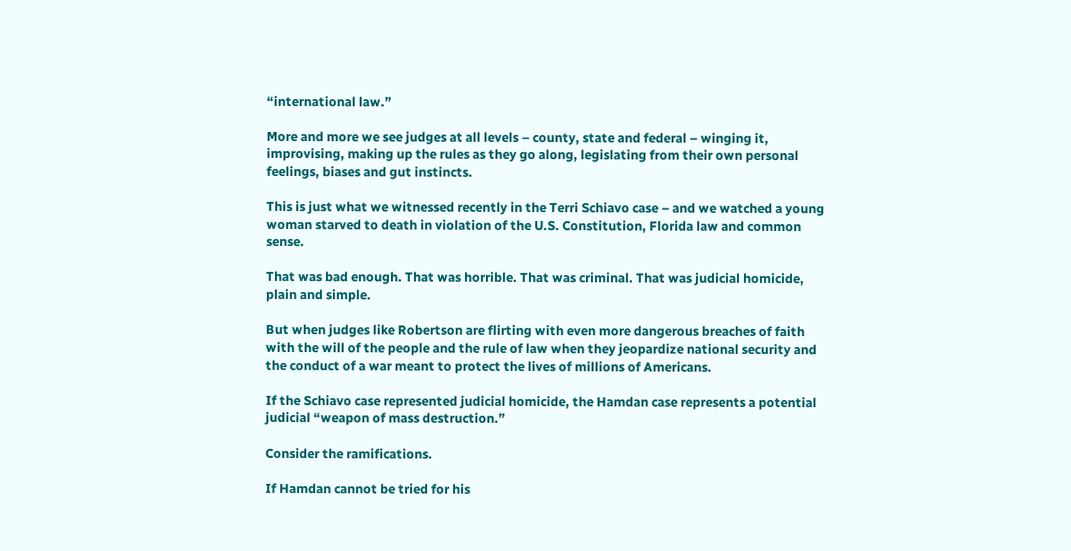“international law.”

More and more we see judges at all levels – county, state and federal – winging it, improvising, making up the rules as they go along, legislating from their own personal feelings, biases and gut instincts.

This is just what we witnessed recently in the Terri Schiavo case – and we watched a young woman starved to death in violation of the U.S. Constitution, Florida law and common sense.

That was bad enough. That was horrible. That was criminal. That was judicial homicide, plain and simple.

But when judges like Robertson are flirting with even more dangerous breaches of faith with the will of the people and the rule of law when they jeopardize national security and the conduct of a war meant to protect the lives of millions of Americans.

If the Schiavo case represented judicial homicide, the Hamdan case represents a potential judicial “weapon of mass destruction.”

Consider the ramifications.

If Hamdan cannot be tried for his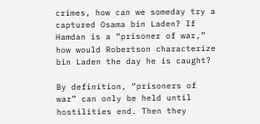crimes, how can we someday try a captured Osama bin Laden? If Hamdan is a “prisoner of war,” how would Robertson characterize bin Laden the day he is caught?

By definition, “prisoners of war” can only be held until hostilities end. Then they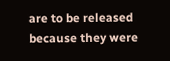are to be released because they were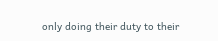only doing their duty to their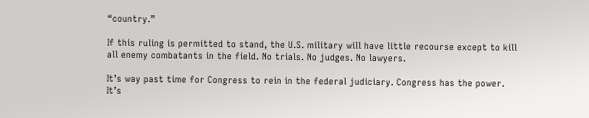“country.”

If this ruling is permitted to stand, the U.S. military will have little recourse except to kill all enemy combatants in the field. No trials. No judges. No lawyers.

It’s way past time for Congress to rein in the federal judiciary. Congress has the power. It’s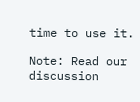time to use it.

Note: Read our discussion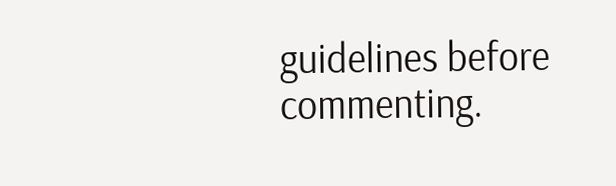guidelines before commenting.